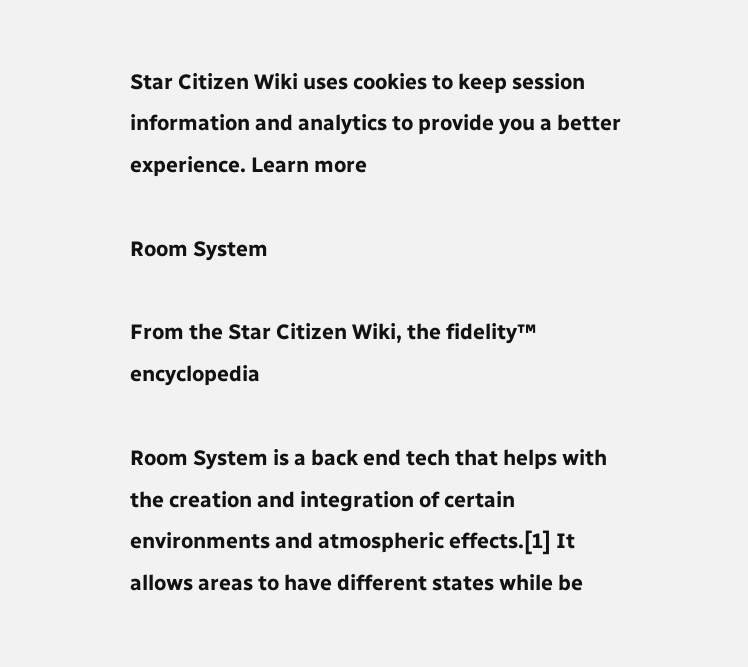Star Citizen Wiki uses cookies to keep session information and analytics to provide you a better experience. Learn more

Room System

From the Star Citizen Wiki, the fidelity™ encyclopedia

Room System is a back end tech that helps with the creation and integration of certain environments and atmospheric effects.[1] It allows areas to have different states while be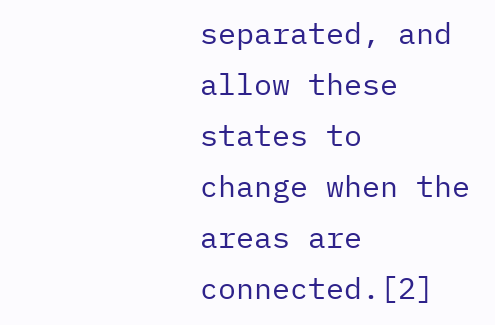separated, and allow these states to change when the areas are connected.[2]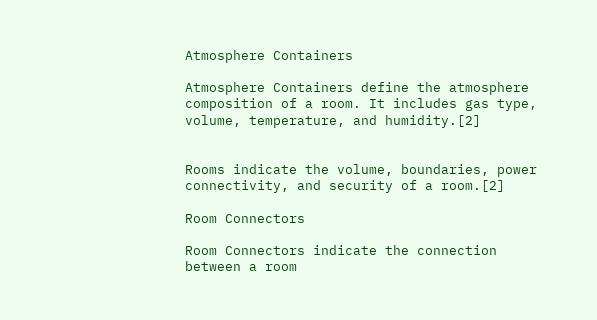Atmosphere Containers

Atmosphere Containers define the atmosphere composition of a room. It includes gas type, volume, temperature, and humidity.[2]


Rooms indicate the volume, boundaries, power connectivity, and security of a room.[2]

Room Connectors

Room Connectors indicate the connection between a room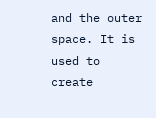and the outer space. It is used to create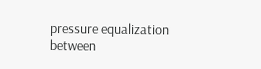pressure equalization between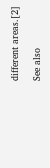different areas.[2]

See also